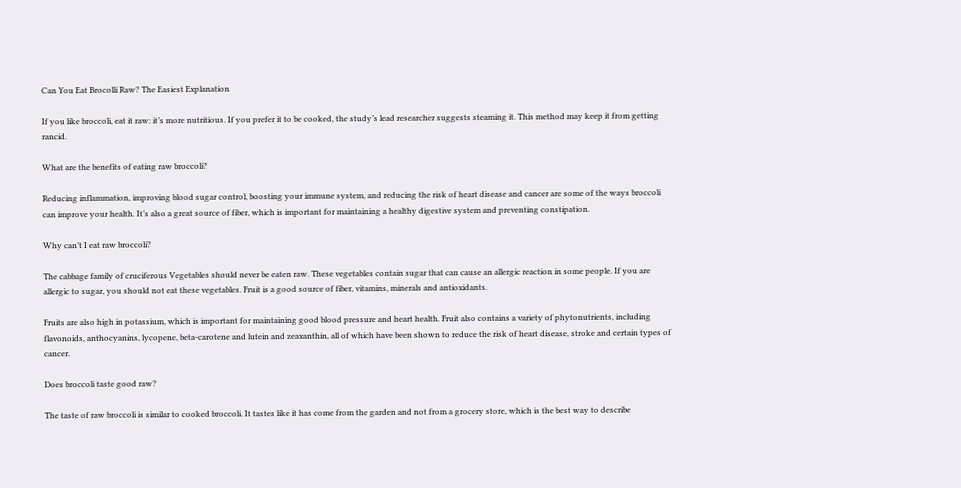Can You Eat Brocolli Raw? The Easiest Explanation

If you like broccoli, eat it raw: it’s more nutritious. If you prefer it to be cooked, the study’s lead researcher suggests steaming it. This method may keep it from getting rancid.

What are the benefits of eating raw broccoli?

Reducing inflammation, improving blood sugar control, boosting your immune system, and reducing the risk of heart disease and cancer are some of the ways broccoli can improve your health. It’s also a great source of fiber, which is important for maintaining a healthy digestive system and preventing constipation.

Why can’t I eat raw broccoli?

The cabbage family of cruciferous Vegetables should never be eaten raw. These vegetables contain sugar that can cause an allergic reaction in some people. If you are allergic to sugar, you should not eat these vegetables. Fruit is a good source of fiber, vitamins, minerals and antioxidants.

Fruits are also high in potassium, which is important for maintaining good blood pressure and heart health. Fruit also contains a variety of phytonutrients, including flavonoids, anthocyanins, lycopene, beta-carotene and lutein and zeaxanthin, all of which have been shown to reduce the risk of heart disease, stroke and certain types of cancer.

Does broccoli taste good raw?

The taste of raw broccoli is similar to cooked broccoli. It tastes like it has come from the garden and not from a grocery store, which is the best way to describe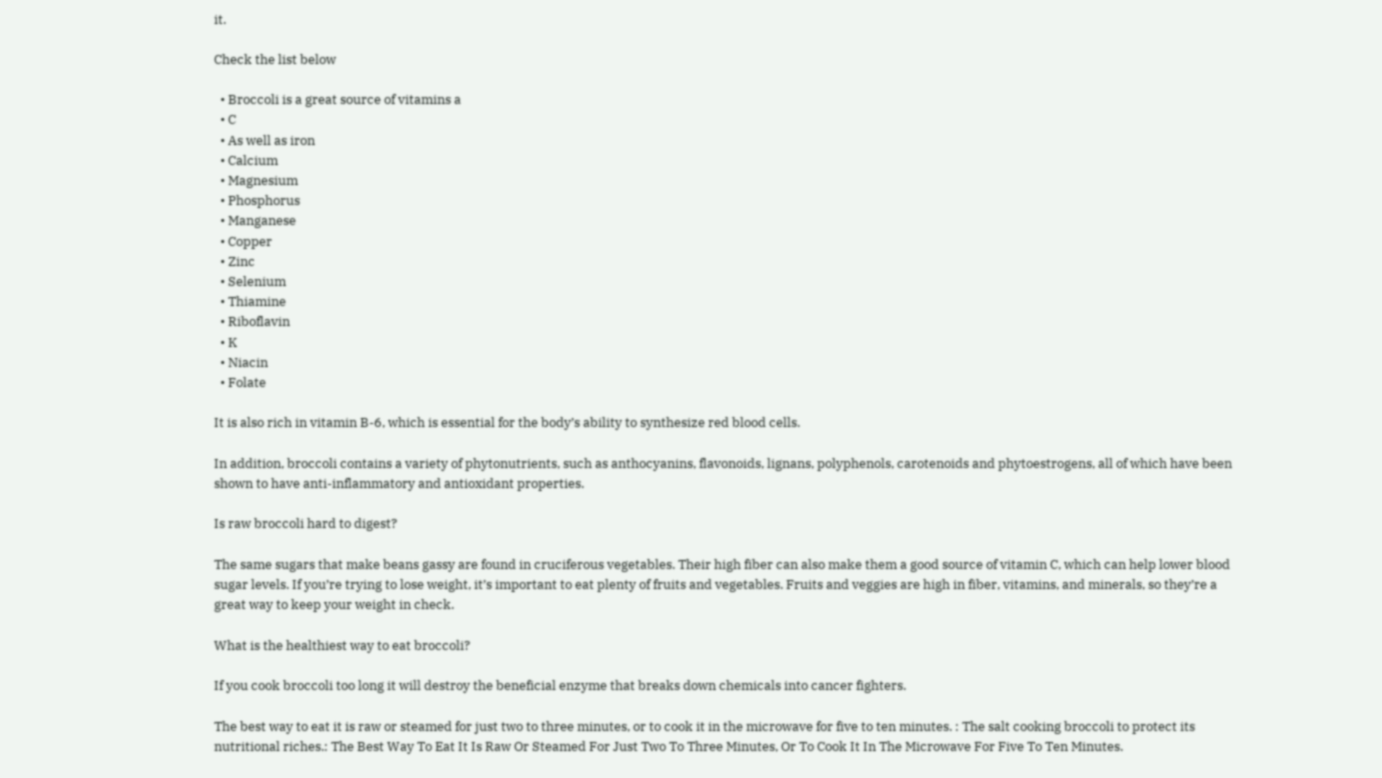it.

Check the list below

  • Broccoli is a great source of vitamins a
  • C
  • As well as iron
  • Calcium
  • Magnesium
  • Phosphorus
  • Manganese
  • Copper
  • Zinc
  • Selenium
  • Thiamine
  • Riboflavin
  • K
  • Niacin
  • Folate

It is also rich in vitamin B-6, which is essential for the body’s ability to synthesize red blood cells.

In addition, broccoli contains a variety of phytonutrients, such as anthocyanins, flavonoids, lignans, polyphenols, carotenoids and phytoestrogens, all of which have been shown to have anti-inflammatory and antioxidant properties.

Is raw broccoli hard to digest?

The same sugars that make beans gassy are found in cruciferous vegetables. Their high fiber can also make them a good source of vitamin C, which can help lower blood sugar levels. If you’re trying to lose weight, it’s important to eat plenty of fruits and vegetables. Fruits and veggies are high in fiber, vitamins, and minerals, so they’re a great way to keep your weight in check.

What is the healthiest way to eat broccoli?

If you cook broccoli too long it will destroy the beneficial enzyme that breaks down chemicals into cancer fighters.

The best way to eat it is raw or steamed for just two to three minutes, or to cook it in the microwave for five to ten minutes. : The salt cooking broccoli to protect its nutritional riches.: The Best Way To Eat It Is Raw Or Steamed For Just Two To Three Minutes, Or To Cook It In The Microwave For Five To Ten Minutes.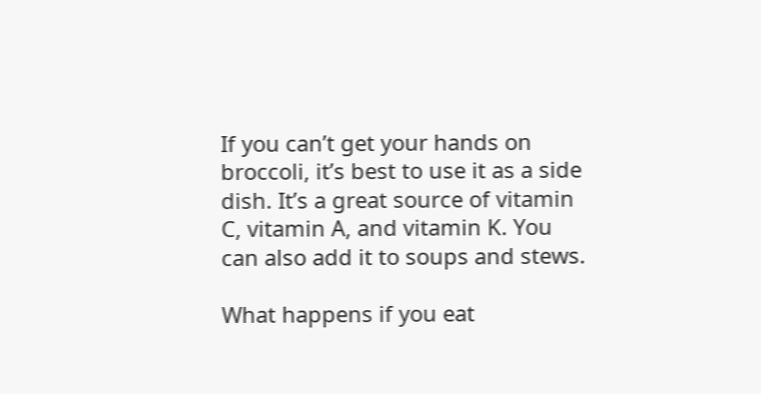If you can’t get your hands on broccoli, it’s best to use it as a side dish. It’s a great source of vitamin C, vitamin A, and vitamin K. You can also add it to soups and stews.

What happens if you eat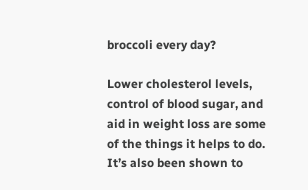broccoli every day?

Lower cholesterol levels, control of blood sugar, and aid in weight loss are some of the things it helps to do. It’s also been shown to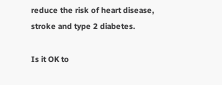reduce the risk of heart disease, stroke and type 2 diabetes.

Is it OK to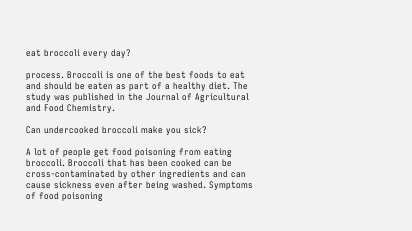eat broccoli every day?

process. Broccoli is one of the best foods to eat and should be eaten as part of a healthy diet. The study was published in the Journal of Agricultural and Food Chemistry.

Can undercooked broccoli make you sick?

A lot of people get food poisoning from eating broccoli. Broccoli that has been cooked can be cross-contaminated by other ingredients and can cause sickness even after being washed. Symptoms of food poisoning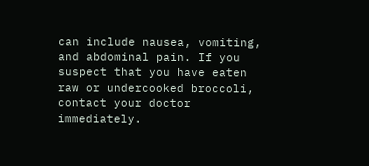can include nausea, vomiting, and abdominal pain. If you suspect that you have eaten raw or undercooked broccoli, contact your doctor immediately.